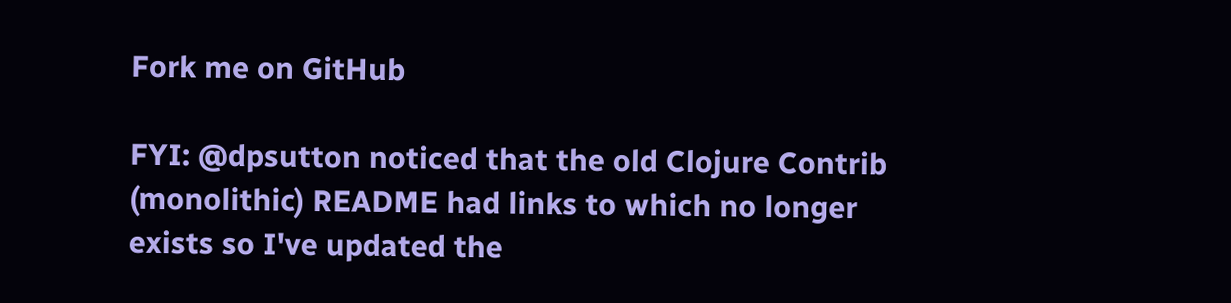Fork me on GitHub

FYI: @dpsutton noticed that the old Clojure Contrib (monolithic) README had links to which no longer exists so I've updated the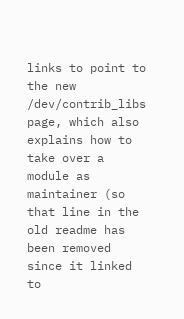links to point to the new /dev/contrib_libs page, which also explains how to take over a module as maintainer (so that line in the old readme has been removed since it linked to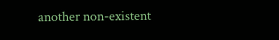another non-existent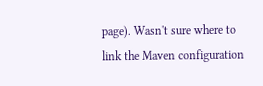page). Wasn't sure where to link the Maven configuration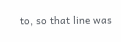to, so that line was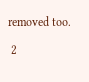removed too.

 2